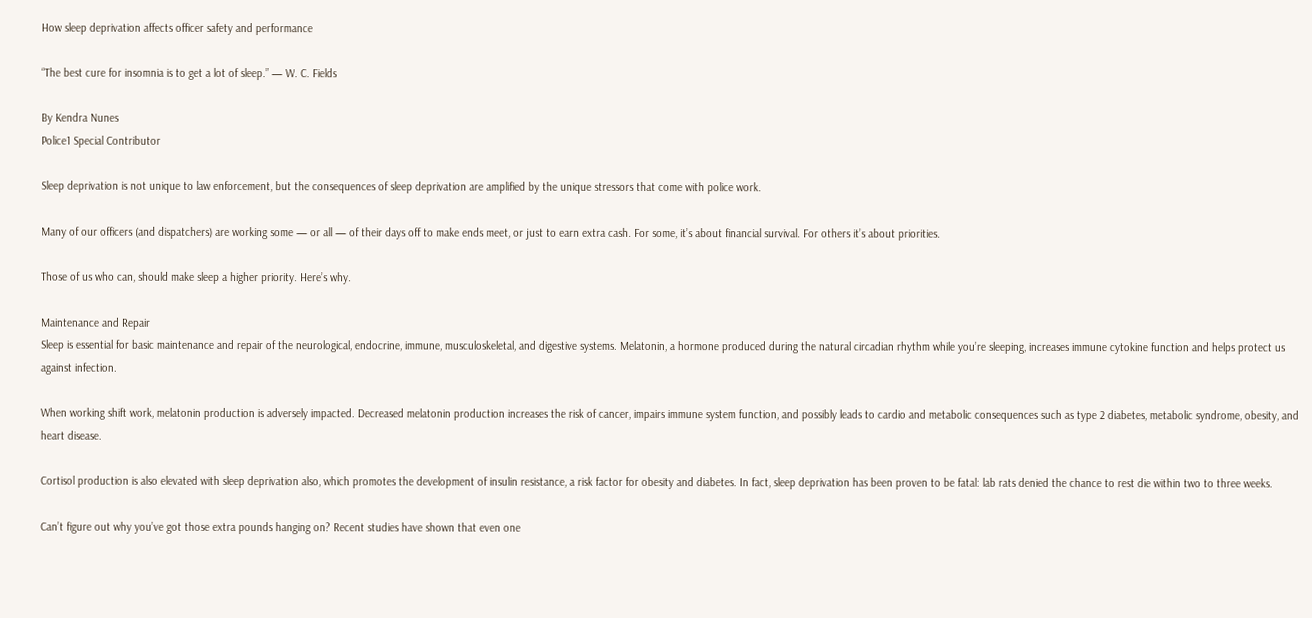How sleep deprivation affects officer safety and performance

“The best cure for insomnia is to get a lot of sleep.” — W. C. Fields

By Kendra Nunes
Police1 Special Contributor

Sleep deprivation is not unique to law enforcement, but the consequences of sleep deprivation are amplified by the unique stressors that come with police work.

Many of our officers (and dispatchers) are working some — or all — of their days off to make ends meet, or just to earn extra cash. For some, it’s about financial survival. For others it’s about priorities.

Those of us who can, should make sleep a higher priority. Here’s why.

Maintenance and Repair
Sleep is essential for basic maintenance and repair of the neurological, endocrine, immune, musculoskeletal, and digestive systems. Melatonin, a hormone produced during the natural circadian rhythm while you’re sleeping, increases immune cytokine function and helps protect us against infection.

When working shift work, melatonin production is adversely impacted. Decreased melatonin production increases the risk of cancer, impairs immune system function, and possibly leads to cardio and metabolic consequences such as type 2 diabetes, metabolic syndrome, obesity, and heart disease.

Cortisol production is also elevated with sleep deprivation also, which promotes the development of insulin resistance, a risk factor for obesity and diabetes. In fact, sleep deprivation has been proven to be fatal: lab rats denied the chance to rest die within two to three weeks.

Can’t figure out why you’ve got those extra pounds hanging on? Recent studies have shown that even one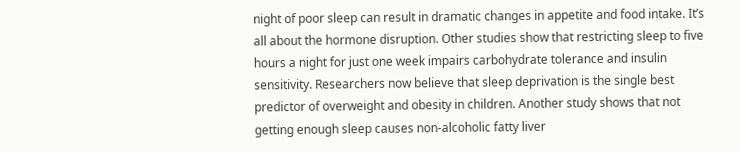night of poor sleep can result in dramatic changes in appetite and food intake. It’s all about the hormone disruption. Other studies show that restricting sleep to five hours a night for just one week impairs carbohydrate tolerance and insulin sensitivity. Researchers now believe that sleep deprivation is the single best predictor of overweight and obesity in children. Another study shows that not getting enough sleep causes non-alcoholic fatty liver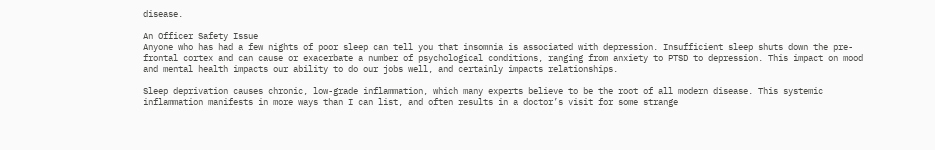disease.

An Officer Safety Issue
Anyone who has had a few nights of poor sleep can tell you that insomnia is associated with depression. Insufficient sleep shuts down the pre-frontal cortex and can cause or exacerbate a number of psychological conditions, ranging from anxiety to PTSD to depression. This impact on mood and mental health impacts our ability to do our jobs well, and certainly impacts relationships.

Sleep deprivation causes chronic, low-grade inflammation, which many experts believe to be the root of all modern disease. This systemic inflammation manifests in more ways than I can list, and often results in a doctor’s visit for some strange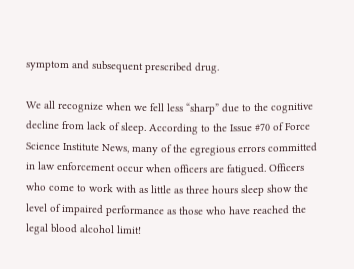symptom and subsequent prescribed drug.

We all recognize when we fell less “sharp” due to the cognitive decline from lack of sleep. According to the Issue #70 of Force Science Institute News, many of the egregious errors committed in law enforcement occur when officers are fatigued. Officers who come to work with as little as three hours sleep show the level of impaired performance as those who have reached the legal blood alcohol limit!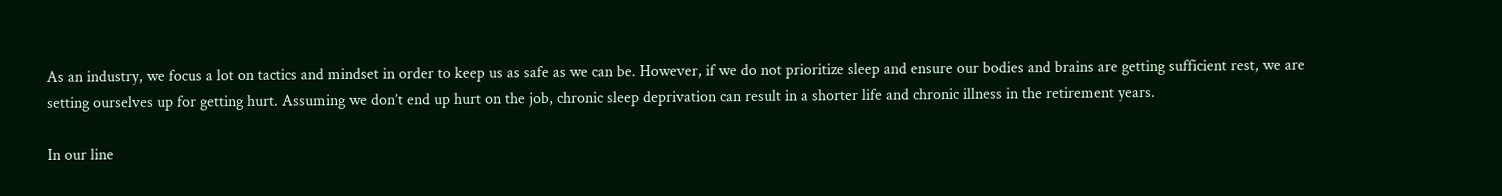As an industry, we focus a lot on tactics and mindset in order to keep us as safe as we can be. However, if we do not prioritize sleep and ensure our bodies and brains are getting sufficient rest, we are setting ourselves up for getting hurt. Assuming we don’t end up hurt on the job, chronic sleep deprivation can result in a shorter life and chronic illness in the retirement years.

In our line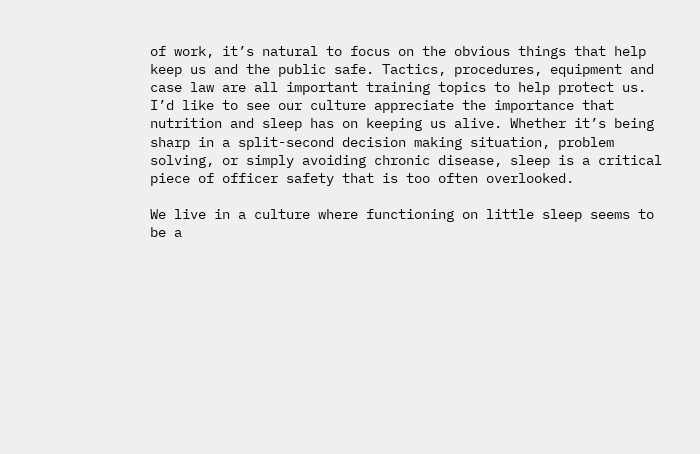of work, it’s natural to focus on the obvious things that help keep us and the public safe. Tactics, procedures, equipment and case law are all important training topics to help protect us. I’d like to see our culture appreciate the importance that nutrition and sleep has on keeping us alive. Whether it’s being sharp in a split-second decision making situation, problem solving, or simply avoiding chronic disease, sleep is a critical piece of officer safety that is too often overlooked.

We live in a culture where functioning on little sleep seems to be a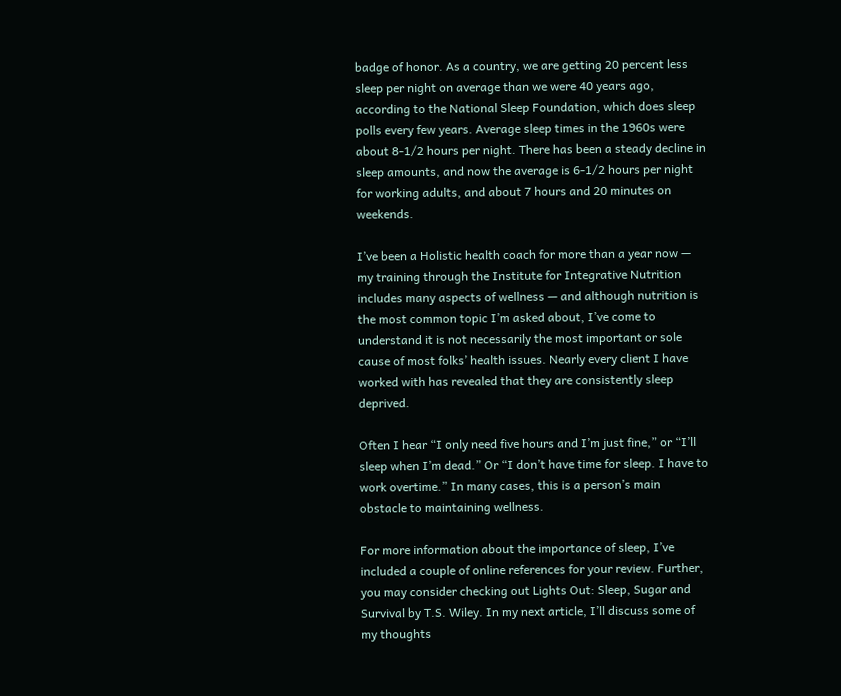badge of honor. As a country, we are getting 20 percent less sleep per night on average than we were 40 years ago, according to the National Sleep Foundation, which does sleep polls every few years. Average sleep times in the 1960s were about 8-1/2 hours per night. There has been a steady decline in sleep amounts, and now the average is 6-1/2 hours per night for working adults, and about 7 hours and 20 minutes on weekends.

I’ve been a Holistic health coach for more than a year now — my training through the Institute for Integrative Nutrition includes many aspects of wellness — and although nutrition is the most common topic I’m asked about, I’ve come to understand it is not necessarily the most important or sole cause of most folks’ health issues. Nearly every client I have worked with has revealed that they are consistently sleep deprived.

Often I hear “I only need five hours and I’m just fine,” or “I’ll sleep when I’m dead.” Or “I don’t have time for sleep. I have to work overtime.” In many cases, this is a person’s main obstacle to maintaining wellness.

For more information about the importance of sleep, I’ve included a couple of online references for your review. Further, you may consider checking out Lights Out: Sleep, Sugar and Survival by T.S. Wiley. In my next article, I’ll discuss some of my thoughts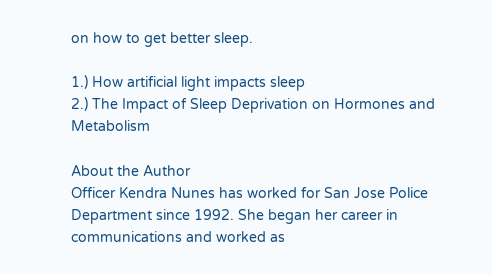on how to get better sleep.

1.) How artificial light impacts sleep
2.) The Impact of Sleep Deprivation on Hormones and Metabolism

About the Author
Officer Kendra Nunes has worked for San Jose Police Department since 1992. She began her career in communications and worked as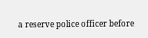a reserve police officer before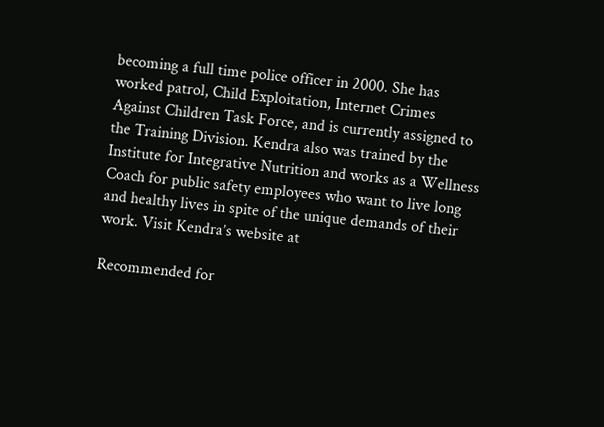becoming a full time police officer in 2000. She has worked patrol, Child Exploitation, Internet Crimes Against Children Task Force, and is currently assigned to the Training Division. Kendra also was trained by the Institute for Integrative Nutrition and works as a Wellness Coach for public safety employees who want to live long and healthy lives in spite of the unique demands of their work. Visit Kendra’s website at

Recommended for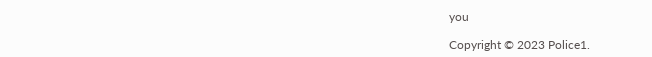you

Copyright © 2023 Police1.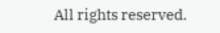All rights reserved.